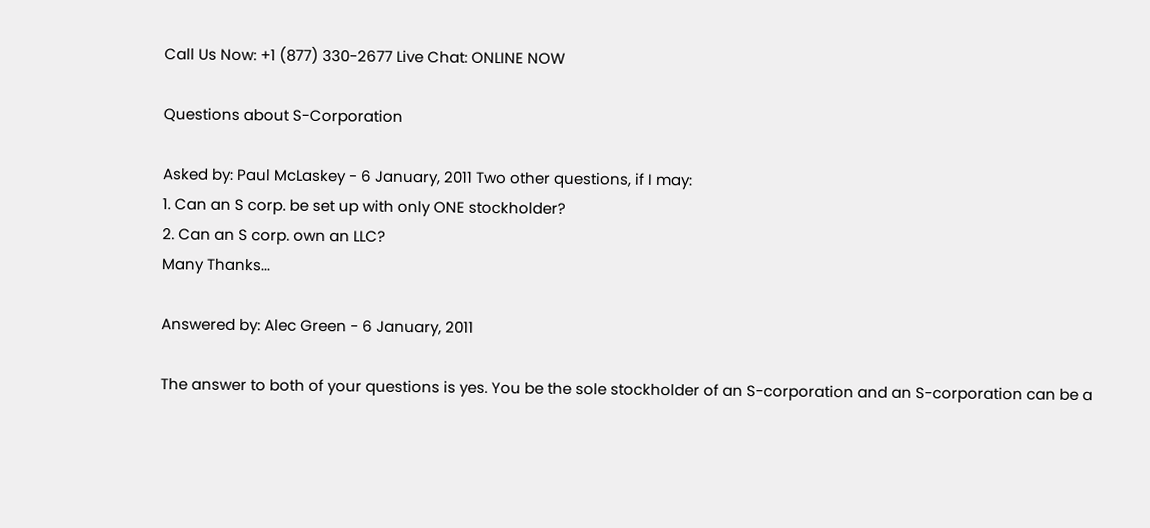Call Us Now: +1 (877) 330-2677 Live Chat: ONLINE NOW

Questions about S-Corporation

Asked by: Paul McLaskey - 6 January, 2011 Two other questions, if I may:
1. Can an S corp. be set up with only ONE stockholder?
2. Can an S corp. own an LLC?
Many Thanks...

Answered by: Alec Green - 6 January, 2011

The answer to both of your questions is yes. You be the sole stockholder of an S-corporation and an S-corporation can be a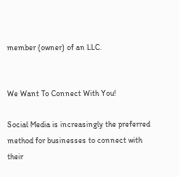member (owner) of an LLC.


We Want To Connect With You!

Social Media is increasingly the preferred method for businesses to connect with their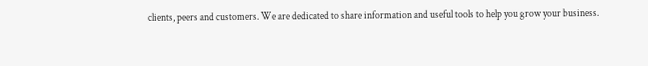clients, peers and customers. We are dedicated to share information and useful tools to help you grow your business.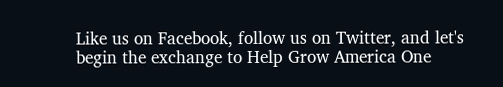Like us on Facebook, follow us on Twitter, and let's begin the exchange to Help Grow America One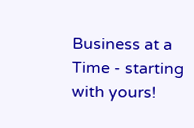Business at a Time - starting with yours!